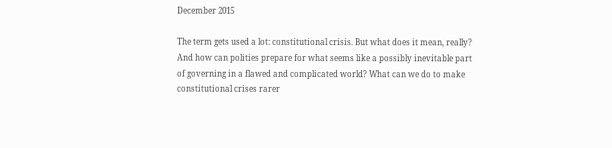December 2015

The term gets used a lot: constitutional crisis. But what does it mean, really? And how can polities prepare for what seems like a possibly inevitable part of governing in a flawed and complicated world? What can we do to make constitutional crises rarer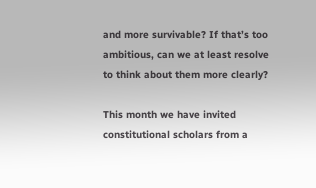and more survivable? If that’s too ambitious, can we at least resolve to think about them more clearly?

This month we have invited constitutional scholars from a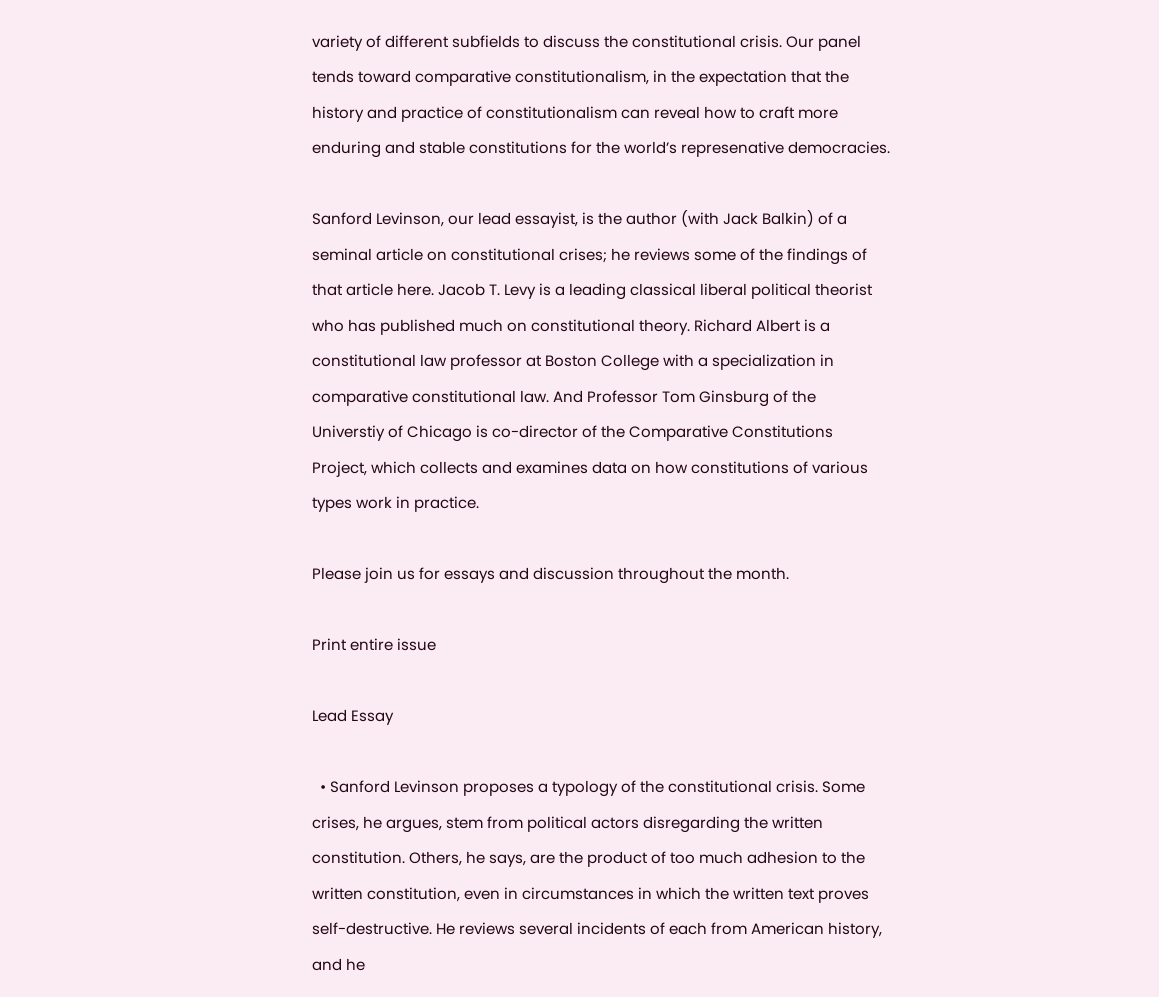variety of different subfields to discuss the constitutional crisis. Our panel tends toward comparative constitutionalism, in the expectation that the history and practice of constitutionalism can reveal how to craft more enduring and stable constitutions for the world’s represenative democracies.

Sanford Levinson, our lead essayist, is the author (with Jack Balkin) of a seminal article on constitutional crises; he reviews some of the findings of that article here. Jacob T. Levy is a leading classical liberal political theorist who has published much on constitutional theory. Richard Albert is a constitutional law professor at Boston College with a specialization in comparative constitutional law. And Professor Tom Ginsburg of the Universtiy of Chicago is co-director of the Comparative Constitutions Project, which collects and examines data on how constitutions of various types work in practice.

Please join us for essays and discussion throughout the month.

Print entire issue

Lead Essay

  • Sanford Levinson proposes a typology of the constitutional crisis. Some crises, he argues, stem from political actors disregarding the written constitution. Others, he says, are the product of too much adhesion to the written constitution, even in circumstances in which the written text proves self-destructive. He reviews several incidents of each from American history, and he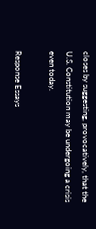closes by suggesting, provocatively, that the U.S. Constitution may be undergoing a crisis even today.

Response Essays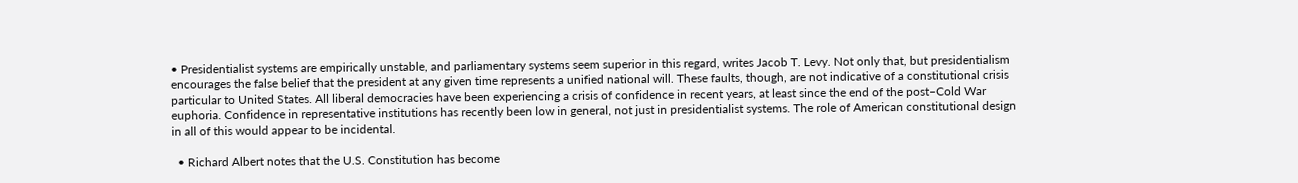• Presidentialist systems are empirically unstable, and parliamentary systems seem superior in this regard, writes Jacob T. Levy. Not only that, but presidentialism encourages the false belief that the president at any given time represents a unified national will. These faults, though, are not indicative of a constitutional crisis particular to United States. All liberal democracies have been experiencing a crisis of confidence in recent years, at least since the end of the post–Cold War euphoria. Confidence in representative institutions has recently been low in general, not just in presidentialist systems. The role of American constitutional design in all of this would appear to be incidental.

  • Richard Albert notes that the U.S. Constitution has become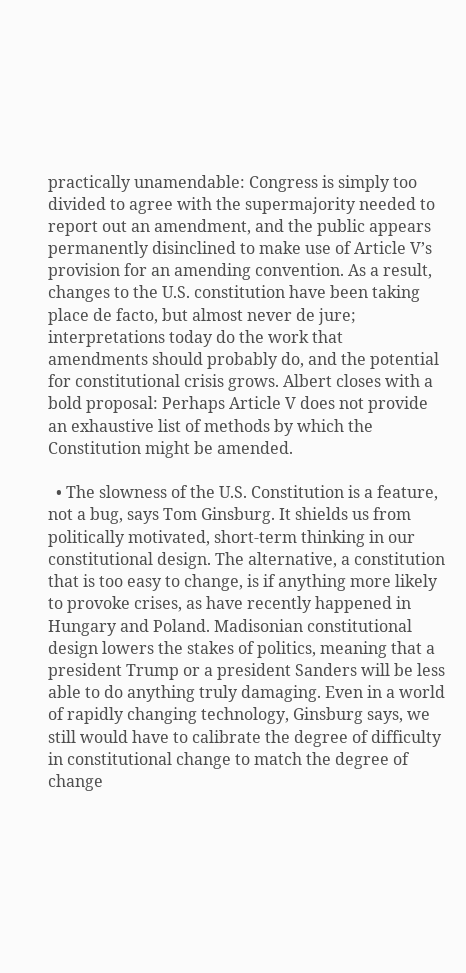practically unamendable: Congress is simply too divided to agree with the supermajority needed to report out an amendment, and the public appears permanently disinclined to make use of Article V’s provision for an amending convention. As a result, changes to the U.S. constitution have been taking place de facto, but almost never de jure; interpretations today do the work that amendments should probably do, and the potential for constitutional crisis grows. Albert closes with a bold proposal: Perhaps Article V does not provide an exhaustive list of methods by which the Constitution might be amended.

  • The slowness of the U.S. Constitution is a feature, not a bug, says Tom Ginsburg. It shields us from politically motivated, short-term thinking in our constitutional design. The alternative, a constitution that is too easy to change, is if anything more likely to provoke crises, as have recently happened in Hungary and Poland. Madisonian constitutional design lowers the stakes of politics, meaning that a president Trump or a president Sanders will be less able to do anything truly damaging. Even in a world of rapidly changing technology, Ginsburg says, we still would have to calibrate the degree of difficulty in constitutional change to match the degree of change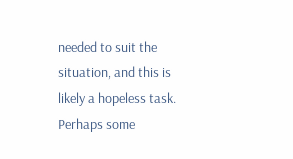needed to suit the situation, and this is likely a hopeless task. Perhaps some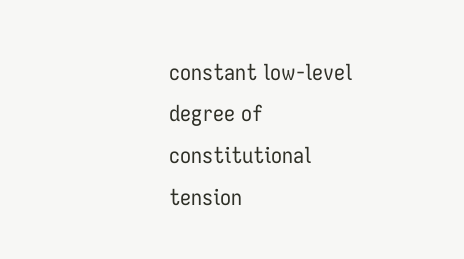constant low-level degree of constitutional tension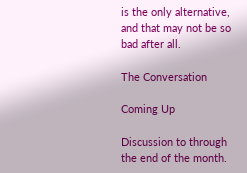is the only alternative, and that may not be so bad after all.

The Conversation

Coming Up

Discussion to through the end of the month.